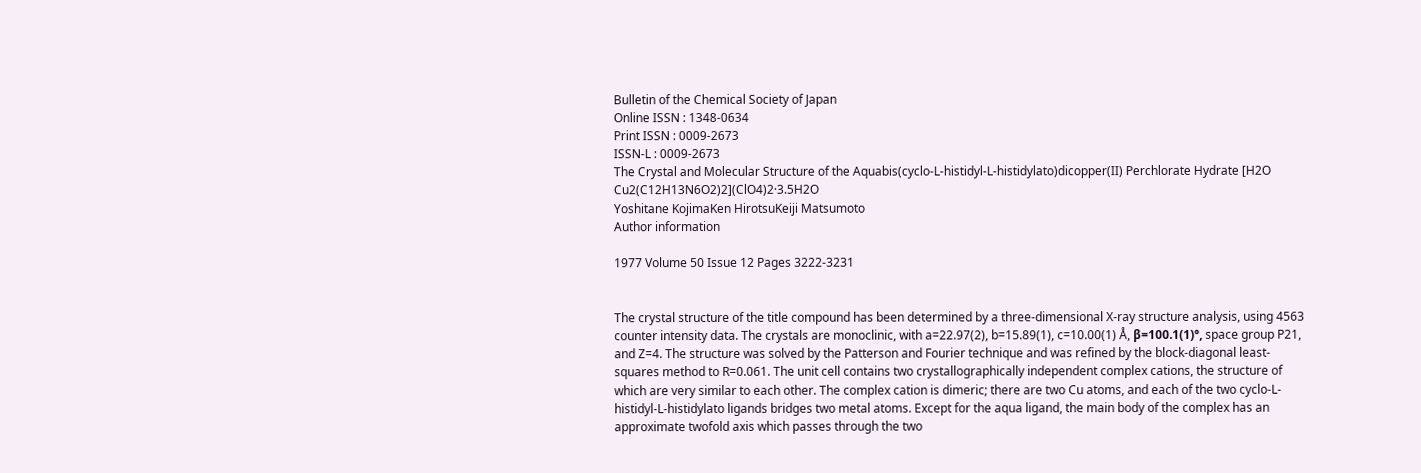Bulletin of the Chemical Society of Japan
Online ISSN : 1348-0634
Print ISSN : 0009-2673
ISSN-L : 0009-2673
The Crystal and Molecular Structure of the Aquabis(cyclo-L-histidyl-L-histidylato)dicopper(II) Perchlorate Hydrate [H2O Cu2(C12H13N6O2)2](ClO4)2·3.5H2O
Yoshitane KojimaKen HirotsuKeiji Matsumoto
Author information

1977 Volume 50 Issue 12 Pages 3222-3231


The crystal structure of the title compound has been determined by a three-dimensional X-ray structure analysis, using 4563 counter intensity data. The crystals are monoclinic, with a=22.97(2), b=15.89(1), c=10.00(1) Å, β=100.1(1)°, space group P21, and Z=4. The structure was solved by the Patterson and Fourier technique and was refined by the block-diagonal least-squares method to R=0.061. The unit cell contains two crystallographically independent complex cations, the structure of which are very similar to each other. The complex cation is dimeric; there are two Cu atoms, and each of the two cyclo-L-histidyl-L-histidylato ligands bridges two metal atoms. Except for the aqua ligand, the main body of the complex has an approximate twofold axis which passes through the two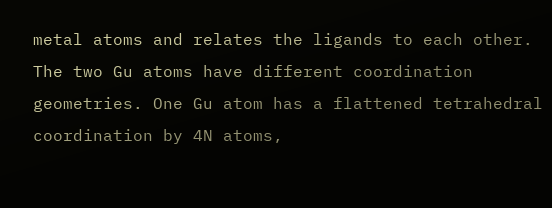metal atoms and relates the ligands to each other. The two Gu atoms have different coordination geometries. One Gu atom has a flattened tetrahedral coordination by 4N atoms,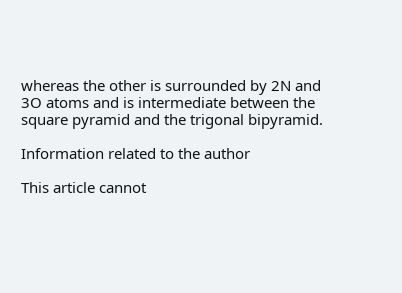whereas the other is surrounded by 2N and 3O atoms and is intermediate between the square pyramid and the trigonal bipyramid.

Information related to the author

This article cannot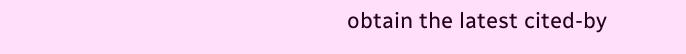obtain the latest cited-by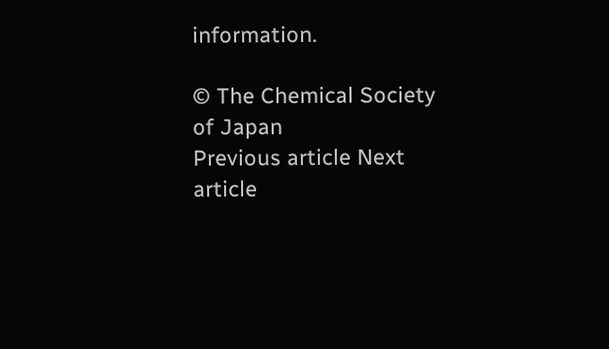information.

© The Chemical Society of Japan
Previous article Next article